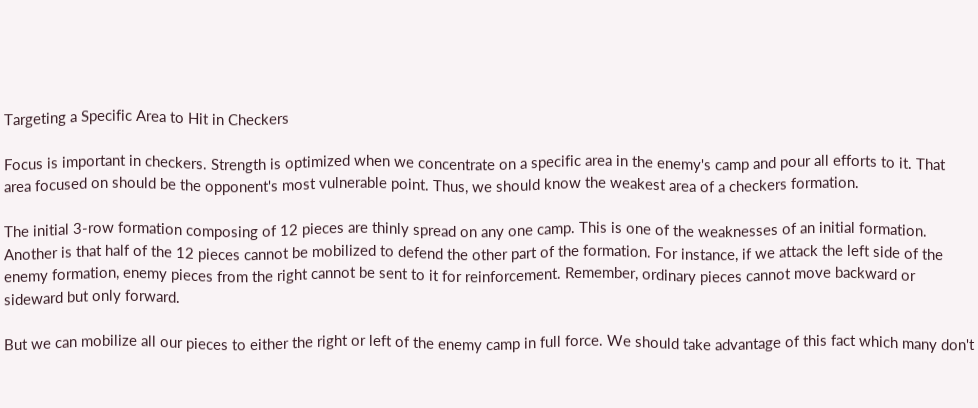Targeting a Specific Area to Hit in Checkers

Focus is important in checkers. Strength is optimized when we concentrate on a specific area in the enemy's camp and pour all efforts to it. That area focused on should be the opponent's most vulnerable point. Thus, we should know the weakest area of a checkers formation.

The initial 3-row formation composing of 12 pieces are thinly spread on any one camp. This is one of the weaknesses of an initial formation. Another is that half of the 12 pieces cannot be mobilized to defend the other part of the formation. For instance, if we attack the left side of the enemy formation, enemy pieces from the right cannot be sent to it for reinforcement. Remember, ordinary pieces cannot move backward or sideward but only forward.

But we can mobilize all our pieces to either the right or left of the enemy camp in full force. We should take advantage of this fact which many don't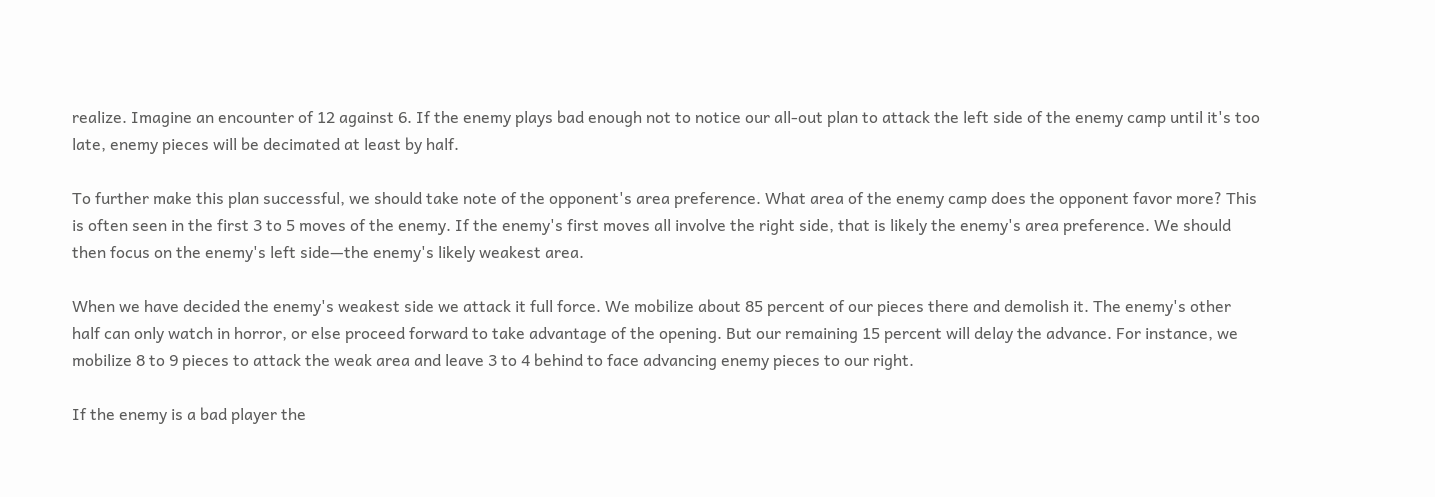realize. Imagine an encounter of 12 against 6. If the enemy plays bad enough not to notice our all-out plan to attack the left side of the enemy camp until it's too late, enemy pieces will be decimated at least by half.

To further make this plan successful, we should take note of the opponent's area preference. What area of the enemy camp does the opponent favor more? This is often seen in the first 3 to 5 moves of the enemy. If the enemy's first moves all involve the right side, that is likely the enemy's area preference. We should then focus on the enemy's left side—the enemy's likely weakest area.

When we have decided the enemy's weakest side we attack it full force. We mobilize about 85 percent of our pieces there and demolish it. The enemy's other half can only watch in horror, or else proceed forward to take advantage of the opening. But our remaining 15 percent will delay the advance. For instance, we mobilize 8 to 9 pieces to attack the weak area and leave 3 to 4 behind to face advancing enemy pieces to our right.

If the enemy is a bad player the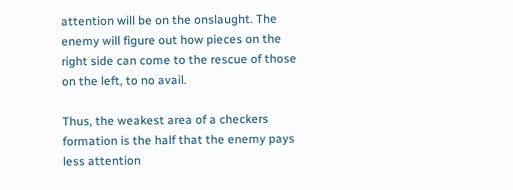attention will be on the onslaught. The enemy will figure out how pieces on the right side can come to the rescue of those on the left, to no avail.

Thus, the weakest area of a checkers formation is the half that the enemy pays less attention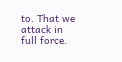to. That we attack in full force.